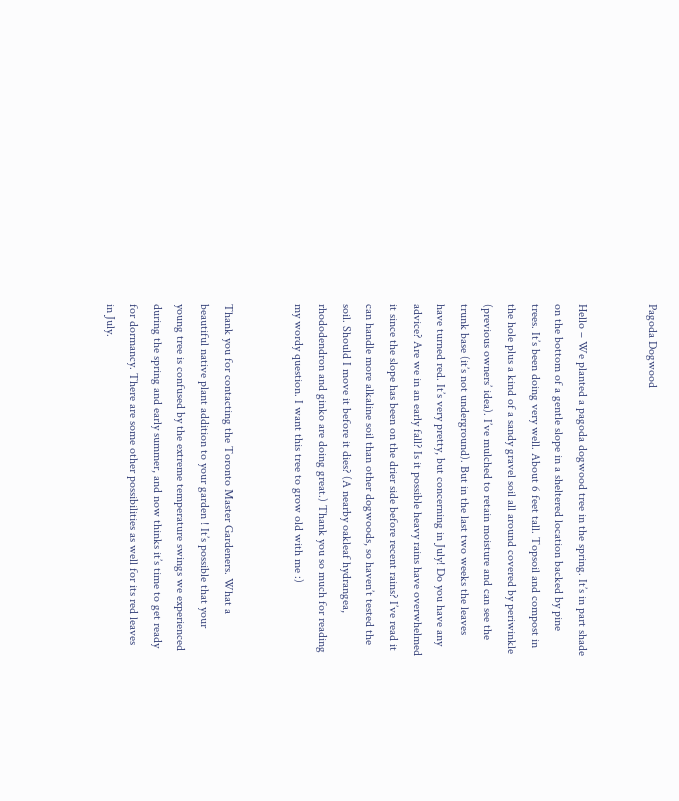Pagoda Dogwood


Hello – We planted a pagoda dogwood tree in the spring. It’s in part shade on the bottom of a gentle slope in a sheltered location backed by pine trees. It’s been doing very well. About 6 feet tall. Topsoil and compost in the hole plus a kind of a sandy gravel soil all around covered by periwinkle (previous owners’ idea). I’ve mulched to retain moisture and can see the trunk base (it’s not underground). But in the last two weeks the leaves have turned red. It’s very pretty, but concerning in July! Do you have any advice? Are we in an early fall? Is it possible heavy rains have overwhelmed it since the slope has been on the drier side before recent rains? I’ve read it can handle more alkaline soil than other dogwoods, so haven’t tested the soil. Should I move it before it dies? (A nearby oakleaf hydrangea, rhododendron and ginko are doing great.) Thank you so much for reading my wordy question. I want this tree to grow old with me :)


Thank you for contacting the Toronto Master Gardeners. What a beautiful native plant addition to your garden ! It’s possible that your young tree is confused by the extreme temperature swings we experienced during the spring and early summer, and now thinks it’s time to get ready for dormancy. There are some other possibilities as well for its red leaves in July.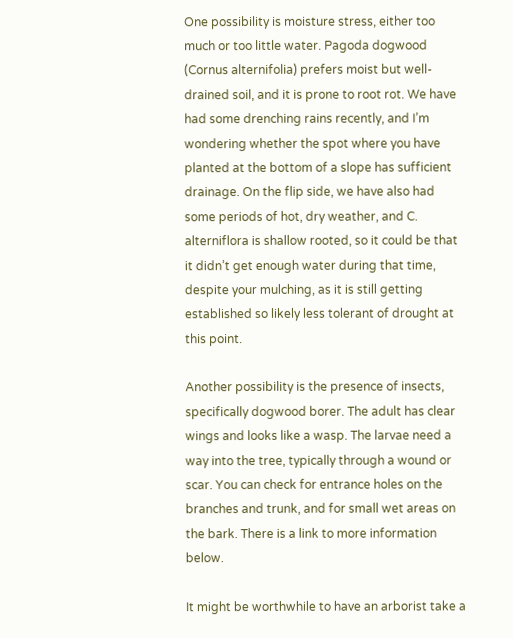One possibility is moisture stress, either too much or too little water. Pagoda dogwood (Cornus alternifolia) prefers moist but well-drained soil, and it is prone to root rot. We have had some drenching rains recently, and I’m wondering whether the spot where you have planted at the bottom of a slope has sufficient drainage. On the flip side, we have also had some periods of hot, dry weather, and C. alterniflora is shallow rooted, so it could be that it didn’t get enough water during that time, despite your mulching, as it is still getting established so likely less tolerant of drought at this point.

Another possibility is the presence of insects, specifically dogwood borer. The adult has clear wings and looks like a wasp. The larvae need a way into the tree, typically through a wound or scar. You can check for entrance holes on the branches and trunk, and for small wet areas on the bark. There is a link to more information below.

It might be worthwhile to have an arborist take a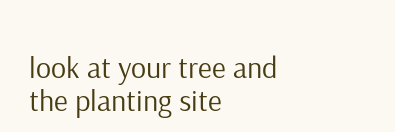look at your tree and the planting site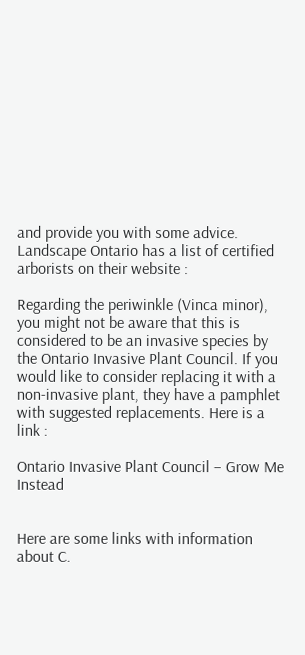and provide you with some advice. Landscape Ontario has a list of certified arborists on their website :

Regarding the periwinkle (Vinca minor), you might not be aware that this is considered to be an invasive species by the Ontario Invasive Plant Council. If you would like to consider replacing it with a non-invasive plant, they have a pamphlet with suggested replacements. Here is a link :

Ontario Invasive Plant Council – Grow Me Instead


Here are some links with information about C.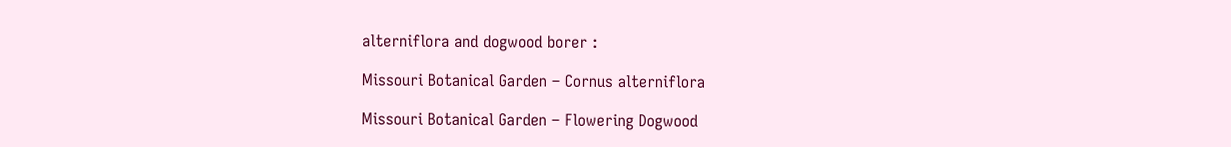alterniflora and dogwood borer :

Missouri Botanical Garden – Cornus alterniflora

Missouri Botanical Garden – Flowering Dogwood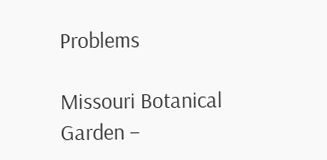Problems

Missouri Botanical Garden –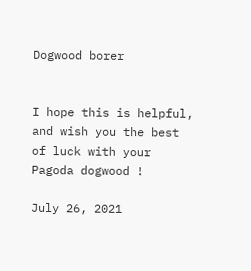Dogwood borer


I hope this is helpful, and wish you the best of luck with your Pagoda dogwood !

July 26, 2021